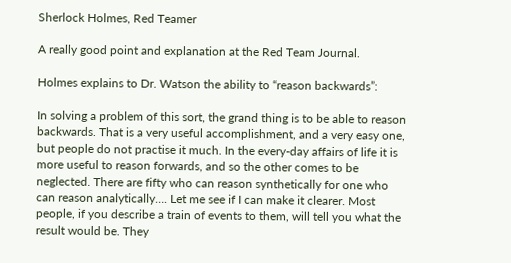Sherlock Holmes, Red Teamer

A really good point and explanation at the Red Team Journal.

Holmes explains to Dr. Watson the ability to “reason backwards”:

In solving a problem of this sort, the grand thing is to be able to reason backwards. That is a very useful accomplishment, and a very easy one, but people do not practise it much. In the every-day affairs of life it is more useful to reason forwards, and so the other comes to be neglected. There are fifty who can reason synthetically for one who can reason analytically…. Let me see if I can make it clearer. Most people, if you describe a train of events to them, will tell you what the result would be. They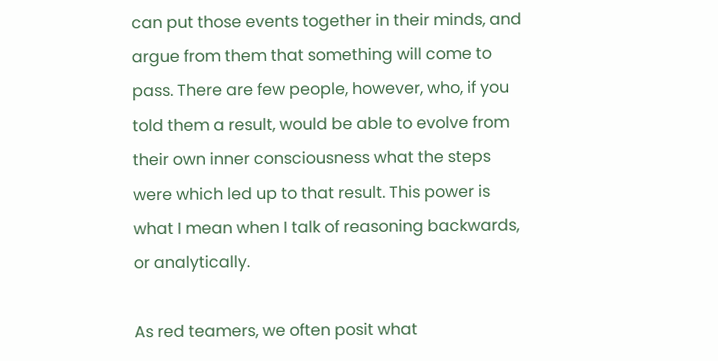can put those events together in their minds, and argue from them that something will come to pass. There are few people, however, who, if you told them a result, would be able to evolve from their own inner consciousness what the steps were which led up to that result. This power is what I mean when I talk of reasoning backwards, or analytically.

As red teamers, we often posit what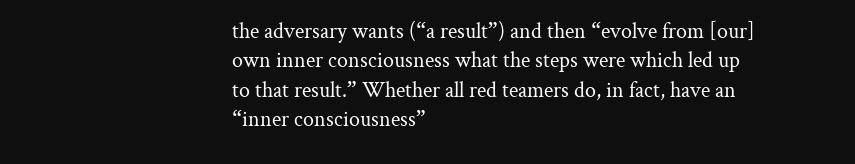the adversary wants (“a result”) and then “evolve from [our] own inner consciousness what the steps were which led up to that result.” Whether all red teamers do, in fact, have an “inner consciousness”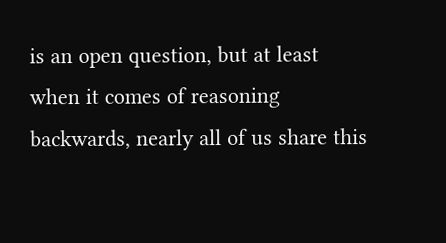is an open question, but at least when it comes of reasoning backwards, nearly all of us share this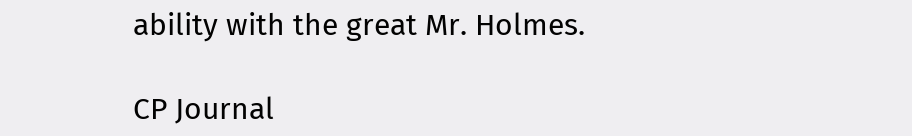ability with the great Mr. Holmes.

CP Journal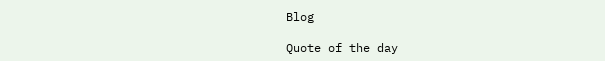Blog

Quote of the day